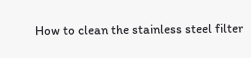How to clean the stainless steel filter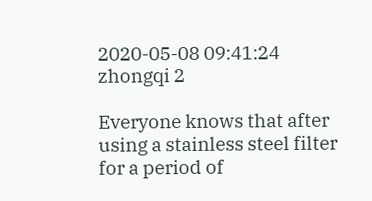2020-05-08 09:41:24 zhongqi 2

Everyone knows that after using a stainless steel filter for a period of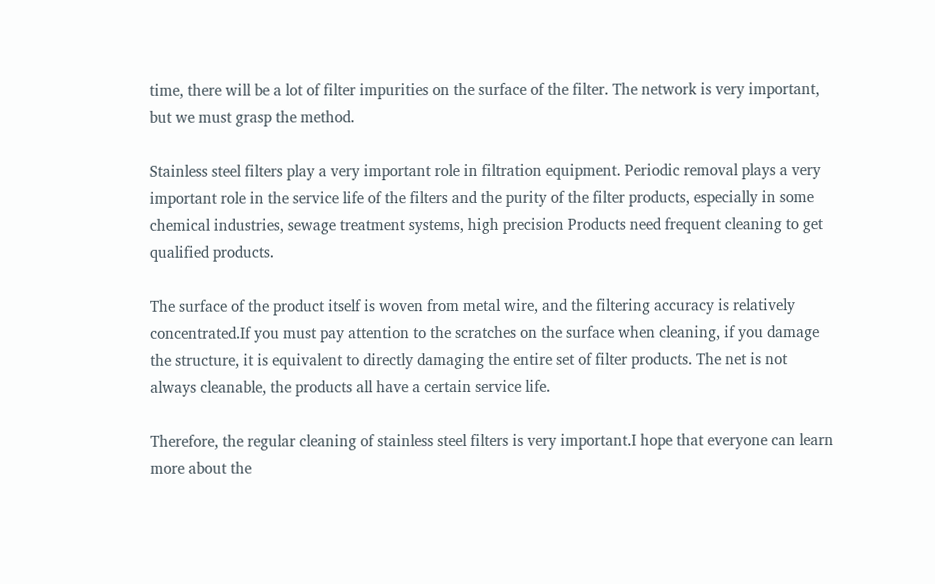time, there will be a lot of filter impurities on the surface of the filter. The network is very important, but we must grasp the method.

Stainless steel filters play a very important role in filtration equipment. Periodic removal plays a very important role in the service life of the filters and the purity of the filter products, especially in some chemical industries, sewage treatment systems, high precision Products need frequent cleaning to get qualified products.

The surface of the product itself is woven from metal wire, and the filtering accuracy is relatively concentrated.If you must pay attention to the scratches on the surface when cleaning, if you damage the structure, it is equivalent to directly damaging the entire set of filter products. The net is not always cleanable, the products all have a certain service life.

Therefore, the regular cleaning of stainless steel filters is very important.I hope that everyone can learn more about the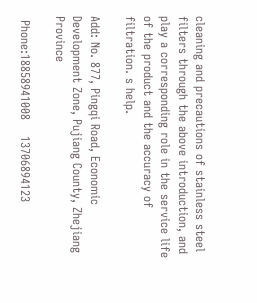cleaning and precautions of stainless steel filters through the above introduction, and play a corresponding role in the service life of the product and the accuracy of filtration. s help.

Add: No. 877, Pingqi Road, Economic Development Zone, Pujiang County, Zhejiang Province

 Phone:18858941008    13706894123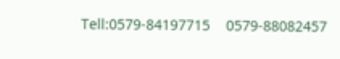Tell:0579-84197715    0579-88082457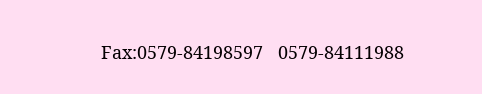Fax:0579-84198597   0579-84111988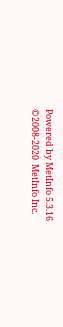Powered by MetInfo 5.3.16 ©2008-2020  MetInfo Inc.